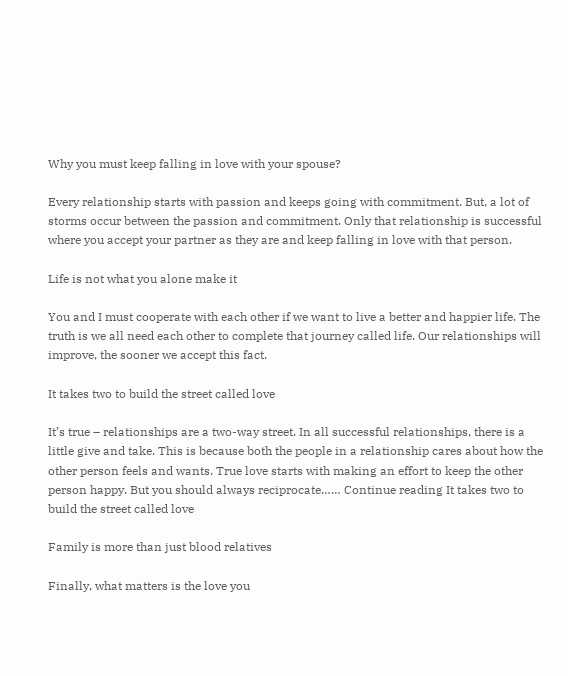Why you must keep falling in love with your spouse?

Every relationship starts with passion and keeps going with commitment. But, a lot of storms occur between the passion and commitment. Only that relationship is successful where you accept your partner as they are and keep falling in love with that person.

Life is not what you alone make it

You and I must cooperate with each other if we want to live a better and happier life. The truth is we all need each other to complete that journey called life. Our relationships will improve, the sooner we accept this fact.

It takes two to build the street called love

It’s true – relationships are a two-way street. In all successful relationships, there is a little give and take. This is because both the people in a relationship cares about how the other person feels and wants. True love starts with making an effort to keep the other person happy. But you should always reciprocate…… Continue reading It takes two to build the street called love

Family is more than just blood relatives

Finally, what matters is the love you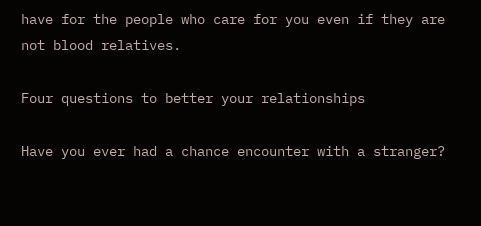have for the people who care for you even if they are not blood relatives.

Four questions to better your relationships

Have you ever had a chance encounter with a stranger?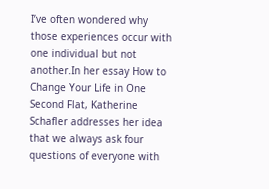I’ve often wondered why those experiences occur with one individual but not another.In her essay How to Change Your Life in One Second Flat, Katherine Schafler addresses her idea that we always ask four questions of everyone with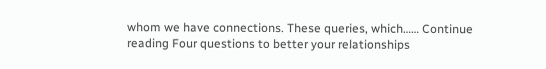whom we have connections. These queries, which…… Continue reading Four questions to better your relationships